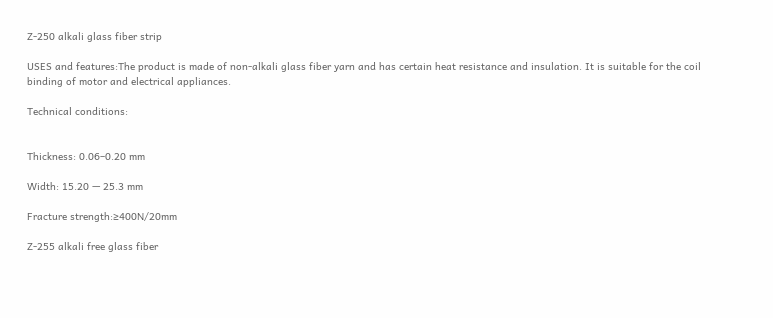Z-250 alkali glass fiber strip

USES and features:The product is made of non-alkali glass fiber yarn and has certain heat resistance and insulation. It is suitable for the coil binding of motor and electrical appliances.

Technical conditions:


Thickness: 0.06–0.20 mm

Width: 15.20 — 25.3 mm

Fracture strength:≥400N/20mm

Z-255 alkali free glass fiber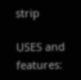strip

USES and features: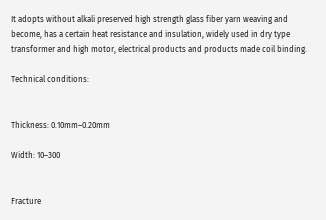It adopts without alkali preserved high strength glass fiber yarn weaving and become, has a certain heat resistance and insulation, widely used in dry type transformer and high motor, electrical products and products made coil binding.

Technical conditions:


Thickness: 0.10mm–0.20mm

Width: 10–300


Fracture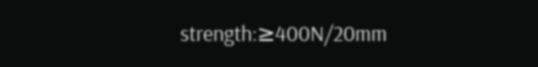strength:≥400N/20mm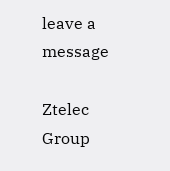leave a message

Ztelec Group